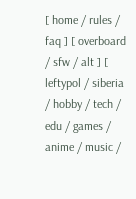[ home / rules / faq ] [ overboard / sfw / alt ] [ leftypol / siberia / hobby / tech / edu / games / anime / music /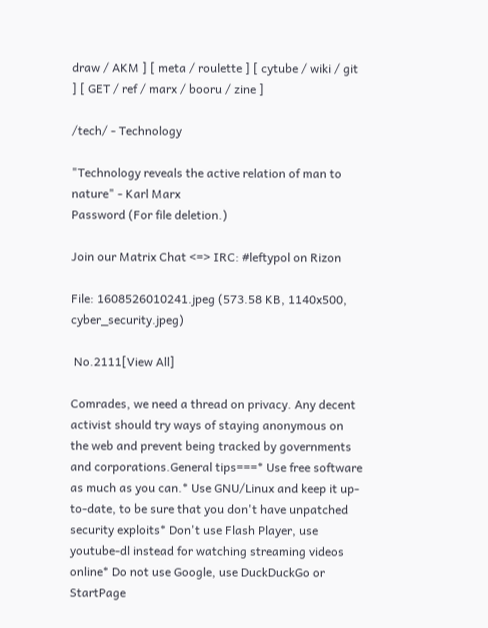draw / AKM ] [ meta / roulette ] [ cytube / wiki / git ] [ GET / ref / marx / booru / zine ]

/tech/ - Technology

"Technology reveals the active relation of man to nature" - Karl Marx
Password (For file deletion.)

Join our Matrix Chat <=> IRC: #leftypol on Rizon

File: 1608526010241.jpeg (573.58 KB, 1140x500, cyber_security.jpeg)

 No.2111[View All]

Comrades, we need a thread on privacy. Any decent activist should try ways of staying anonymous on the web and prevent being tracked by governments and corporations.General tips===* Use free software as much as you can.* Use GNU/Linux and keep it up-to-date, to be sure that you don't have unpatched security exploits* Don't use Flash Player, use youtube-dl instead for watching streaming videos online* Do not use Google, use DuckDuckGo or StartPage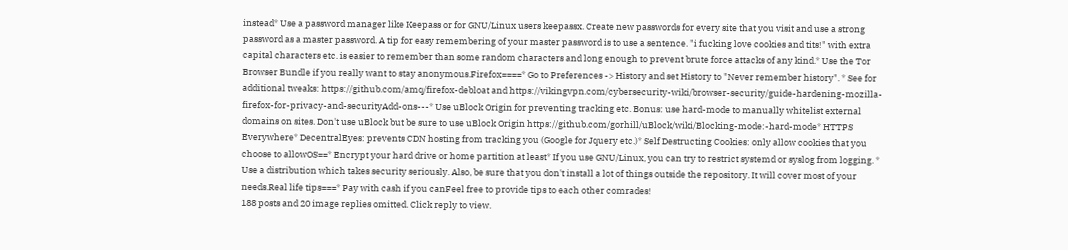instead* Use a password manager like Keepass or for GNU/Linux users keepassx. Create new passwords for every site that you visit and use a strong password as a master password. A tip for easy remembering of your master password is to use a sentence. "i fucking love cookies and tits!" with extra capital characters etc. is easier to remember than some random characters and long enough to prevent brute force attacks of any kind.* Use the Tor Browser Bundle if you really want to stay anonymous.Firefox====* Go to Preferences -> History and set History to "Never remember history". * See for additional tweaks: https://github.com/amq/firefox-debloat and https://vikingvpn.com/cybersecurity-wiki/browser-security/guide-hardening-mozilla-firefox-for-privacy-and-securityAdd-ons---* Use uBlock Origin for preventing tracking etc. Bonus: use hard-mode to manually whitelist external domains on sites. Don't use uBlock but be sure to use uBlock Origin https://github.com/gorhill/uBlock/wiki/Blocking-mode:-hard-mode* HTTPS Everywhere* DecentralEyes: prevents CDN hosting from tracking you (Google for Jquery etc.)* Self Destructing Cookies: only allow cookies that you choose to allowOS==* Encrypt your hard drive or home partition at least* If you use GNU/Linux, you can try to restrict systemd or syslog from logging. * Use a distribution which takes security seriously. Also, be sure that you don't install a lot of things outside the repository. It will cover most of your needs.Real life tips===* Pay with cash if you canFeel free to provide tips to each other comrades!
188 posts and 20 image replies omitted. Click reply to view.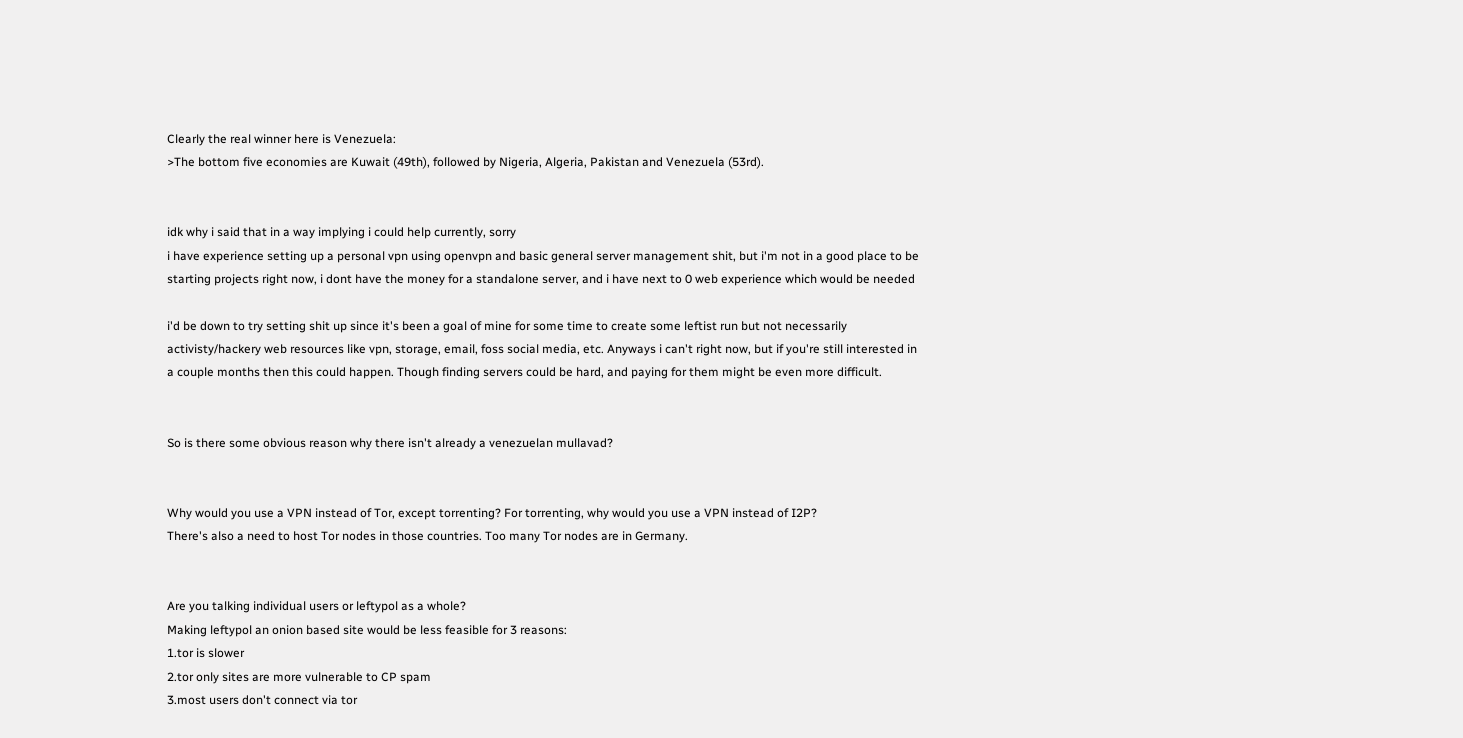Clearly the real winner here is Venezuela:
>The bottom five economies are Kuwait (49th), followed by Nigeria, Algeria, Pakistan and Venezuela (53rd).


idk why i said that in a way implying i could help currently, sorry
i have experience setting up a personal vpn using openvpn and basic general server management shit, but i'm not in a good place to be starting projects right now, i dont have the money for a standalone server, and i have next to 0 web experience which would be needed

i'd be down to try setting shit up since it's been a goal of mine for some time to create some leftist run but not necessarily activisty/hackery web resources like vpn, storage, email, foss social media, etc. Anyways i can't right now, but if you're still interested in a couple months then this could happen. Though finding servers could be hard, and paying for them might be even more difficult.


So is there some obvious reason why there isn't already a venezuelan mullavad?


Why would you use a VPN instead of Tor, except torrenting? For torrenting, why would you use a VPN instead of I2P?
There's also a need to host Tor nodes in those countries. Too many Tor nodes are in Germany.


Are you talking individual users or leftypol as a whole?
Making leftypol an onion based site would be less feasible for 3 reasons:
1.tor is slower
2.tor only sites are more vulnerable to CP spam
3.most users don't connect via tor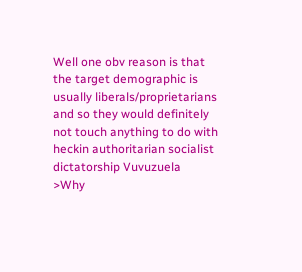Well one obv reason is that the target demographic is usually liberals/proprietarians and so they would definitely not touch anything to do with heckin authoritarian socialist dictatorship Vuvuzuela
>Why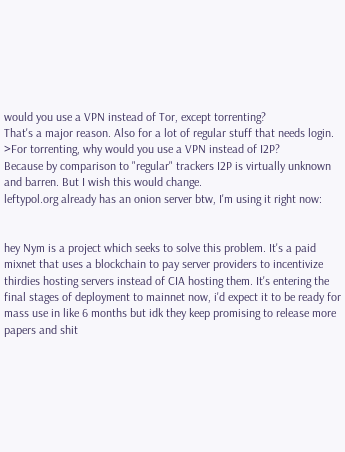would you use a VPN instead of Tor, except torrenting?
That's a major reason. Also for a lot of regular stuff that needs login.
>For torrenting, why would you use a VPN instead of I2P?
Because by comparison to "regular" trackers I2P is virtually unknown and barren. But I wish this would change.
leftypol.org already has an onion server btw, I'm using it right now:


hey Nym is a project which seeks to solve this problem. It's a paid mixnet that uses a blockchain to pay server providers to incentivize thirdies hosting servers instead of CIA hosting them. It's entering the final stages of deployment to mainnet now, i'd expect it to be ready for mass use in like 6 months but idk they keep promising to release more papers and shit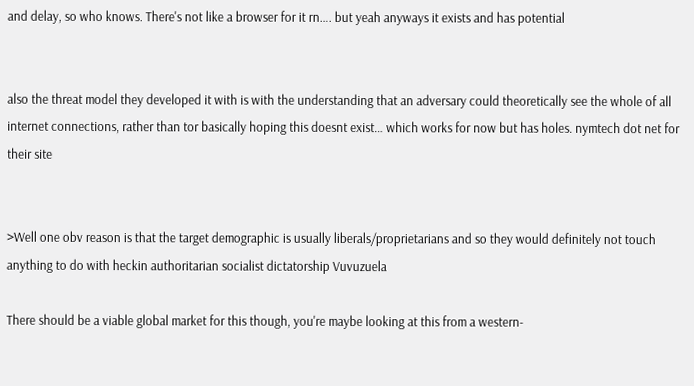and delay, so who knows. There's not like a browser for it rn…. but yeah anyways it exists and has potential


also the threat model they developed it with is with the understanding that an adversary could theoretically see the whole of all internet connections, rather than tor basically hoping this doesnt exist… which works for now but has holes. nymtech dot net for their site


>Well one obv reason is that the target demographic is usually liberals/proprietarians and so they would definitely not touch anything to do with heckin authoritarian socialist dictatorship Vuvuzuela

There should be a viable global market for this though, you're maybe looking at this from a western-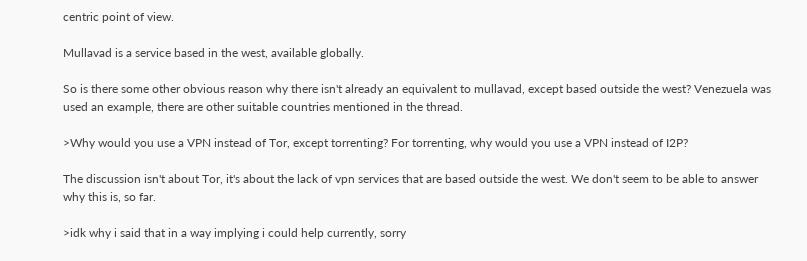centric point of view.

Mullavad is a service based in the west, available globally.

So is there some other obvious reason why there isn't already an equivalent to mullavad, except based outside the west? Venezuela was used an example, there are other suitable countries mentioned in the thread.

>Why would you use a VPN instead of Tor, except torrenting? For torrenting, why would you use a VPN instead of I2P?

The discussion isn't about Tor, it's about the lack of vpn services that are based outside the west. We don't seem to be able to answer why this is, so far.

>idk why i said that in a way implying i could help currently, sorry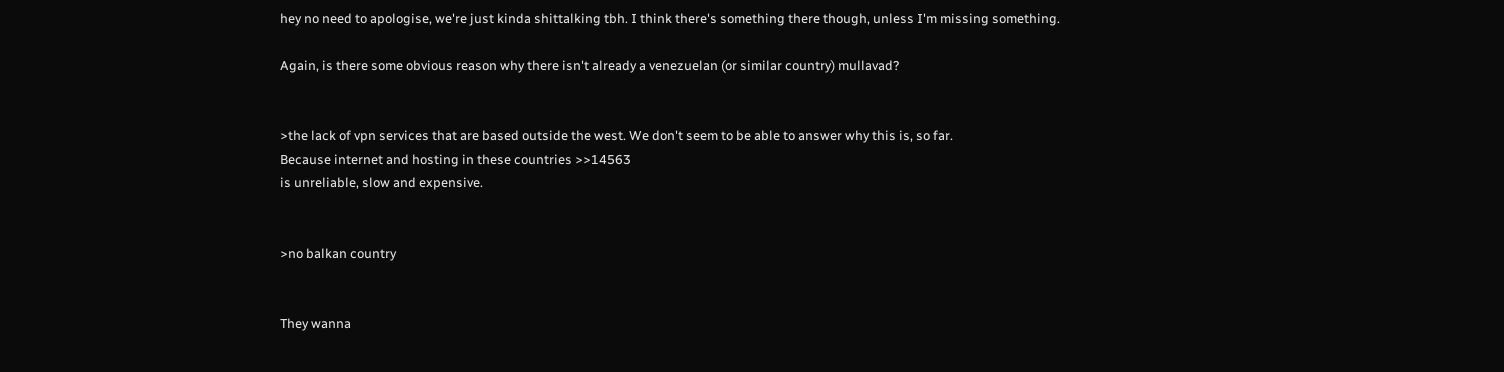hey no need to apologise, we're just kinda shittalking tbh. I think there's something there though, unless I'm missing something.

Again, is there some obvious reason why there isn't already a venezuelan (or similar country) mullavad?


>the lack of vpn services that are based outside the west. We don't seem to be able to answer why this is, so far.
Because internet and hosting in these countries >>14563
is unreliable, slow and expensive.


>no balkan country


They wanna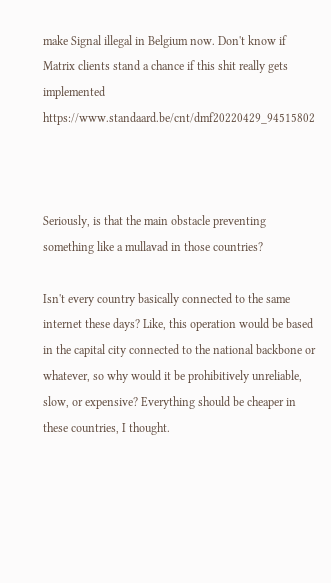make Signal illegal in Belgium now. Don't know if Matrix clients stand a chance if this shit really gets implemented https://www.standaard.be/cnt/dmf20220429_94515802



Seriously, is that the main obstacle preventing something like a mullavad in those countries?

Isn't every country basically connected to the same internet these days? Like, this operation would be based in the capital city connected to the national backbone or whatever, so why would it be prohibitively unreliable, slow, or expensive? Everything should be cheaper in these countries, I thought.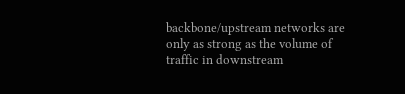backbone/upstream networks are only as strong as the volume of traffic in downstream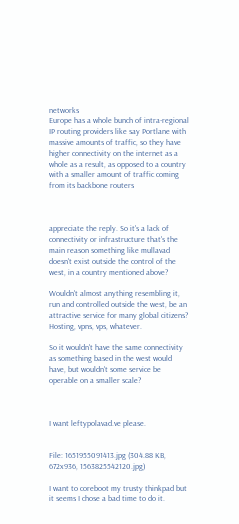networks
Europe has a whole bunch of intra-regional IP routing providers like say Portlane with massive amounts of traffic, so they have higher connectivity on the internet as a whole as a result, as opposed to a country with a smaller amount of traffic coming from its backbone routers



appreciate the reply. So it's a lack of connectivity or infrastructure that's the main reason something like mullavad doesn't exist outside the control of the west, in a country mentioned above?

Wouldn't almost anything resembling it, run and controlled outside the west, be an attractive service for many global citizens? Hosting, vpns, vps, whatever.

So it wouldn't have the same connectivity as something based in the west would have, but wouldn't some service be operable on a smaller scale?



I want leftypolavad.ve please.


File: 1651955091413.jpg (304.88 KB, 672x936, 1563825542120.jpg)

I want to coreboot my trusty thinkpad but it seems I chose a bad time to do it.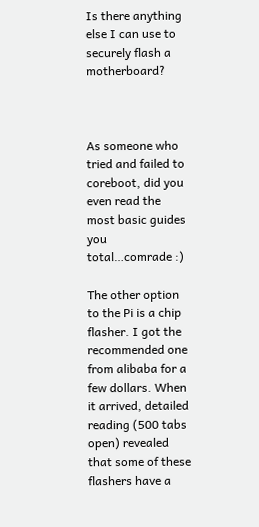Is there anything else I can use to securely flash a motherboard?



As someone who tried and failed to coreboot, did you even read the most basic guides you total…comrade :)

The other option to the Pi is a chip flasher. I got the recommended one from alibaba for a few dollars. When it arrived, detailed reading (500 tabs open) revealed that some of these flashers have a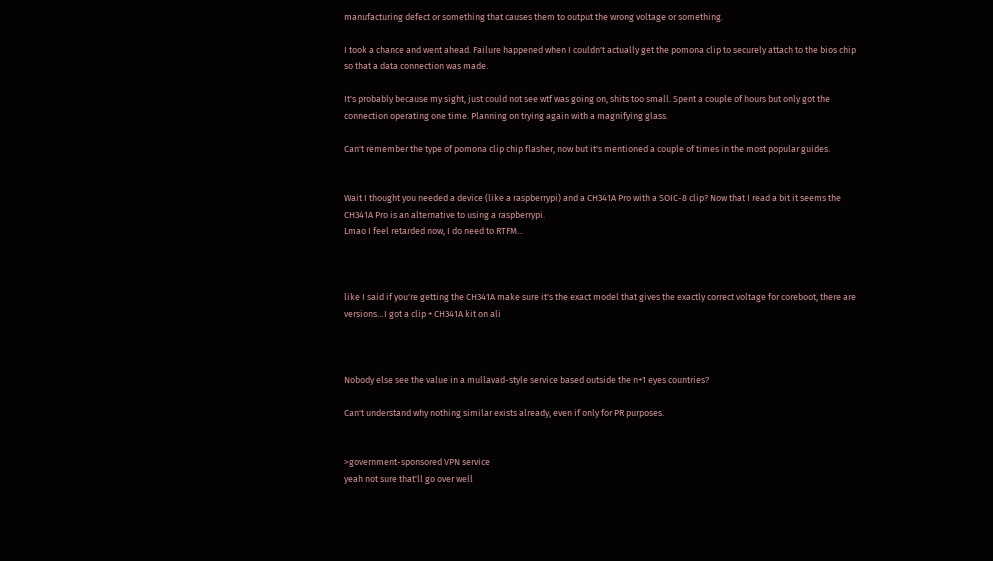manufacturing defect or something that causes them to output the wrong voltage or something.

I took a chance and went ahead. Failure happened when I couldn't actually get the pomona clip to securely attach to the bios chip so that a data connection was made.

It's probably because my sight, just could not see wtf was going on, shits too small. Spent a couple of hours but only got the connection operating one time. Planning on trying again with a magnifying glass.

Can't remember the type of pomona clip chip flasher, now but it's mentioned a couple of times in the most popular guides.


Wait I thought you needed a device (like a raspberrypi) and a CH341A Pro with a SOIC-8 clip? Now that I read a bit it seems the CH341A Pro is an alternative to using a raspberrypi.
Lmao I feel retarded now, I do need to RTFM…



like I said if you're getting the CH341A make sure it's the exact model that gives the exactly correct voltage for coreboot, there are versions…I got a clip + CH341A kit on ali



Nobody else see the value in a mullavad-style service based outside the n+1 eyes countries?

Can't understand why nothing similar exists already, even if only for PR purposes.


>government-sponsored VPN service
yeah not sure that'll go over well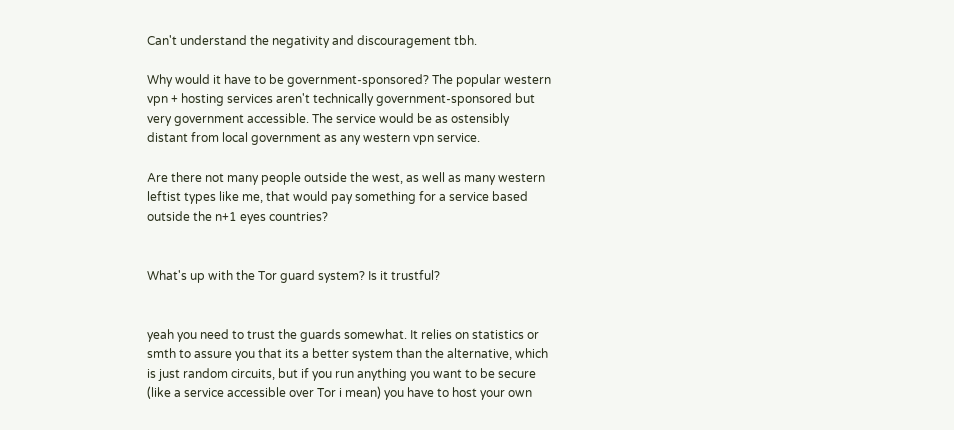Can't understand the negativity and discouragement tbh.

Why would it have to be government-sponsored? The popular western vpn + hosting services aren't technically government-sponsored but very government accessible. The service would be as ostensibly distant from local government as any western vpn service.

Are there not many people outside the west, as well as many western leftist types like me, that would pay something for a service based outside the n+1 eyes countries?


What's up with the Tor guard system? Is it trustful?


yeah you need to trust the guards somewhat. It relies on statistics or smth to assure you that its a better system than the alternative, which is just random circuits, but if you run anything you want to be secure (like a service accessible over Tor i mean) you have to host your own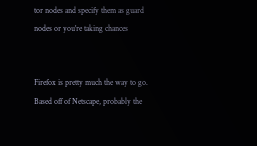tor nodes and specify them as guard nodes or you're taking chances


Firefox is pretty much the way to go. Based off of Netscape, probably the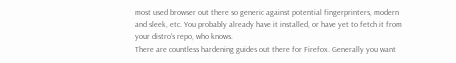most used browser out there so generic against potential fingerprinters, modern and sleek, etc. You probably already have it installed, or have yet to fetch it from your distro's repo, who knows.
There are countless hardening guides out there for Firefox. Generally you want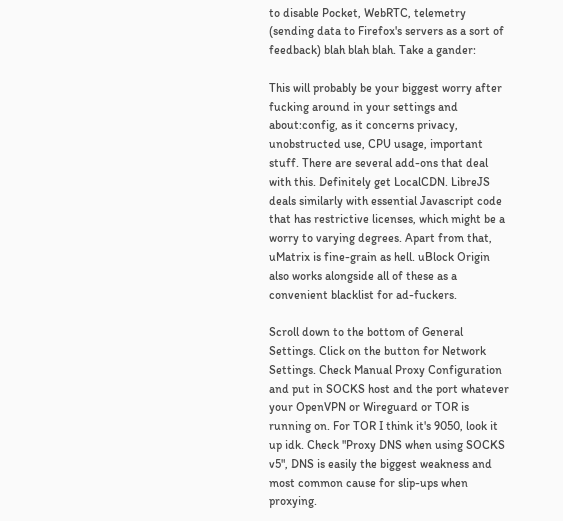to disable Pocket, WebRTC, telemetry (sending data to Firefox's servers as a sort of feedback) blah blah blah. Take a gander:

This will probably be your biggest worry after fucking around in your settings and about:config, as it concerns privacy, unobstructed use, CPU usage, important stuff. There are several add-ons that deal with this. Definitely get LocalCDN. LibreJS deals similarly with essential Javascript code that has restrictive licenses, which might be a worry to varying degrees. Apart from that, uMatrix is fine-grain as hell. uBlock Origin also works alongside all of these as a convenient blacklist for ad-fuckers.

Scroll down to the bottom of General Settings. Click on the button for Network Settings. Check Manual Proxy Configuration and put in SOCKS host and the port whatever your OpenVPN or Wireguard or TOR is running on. For TOR I think it's 9050, look it up idk. Check "Proxy DNS when using SOCKS v5", DNS is easily the biggest weakness and most common cause for slip-ups when proxying.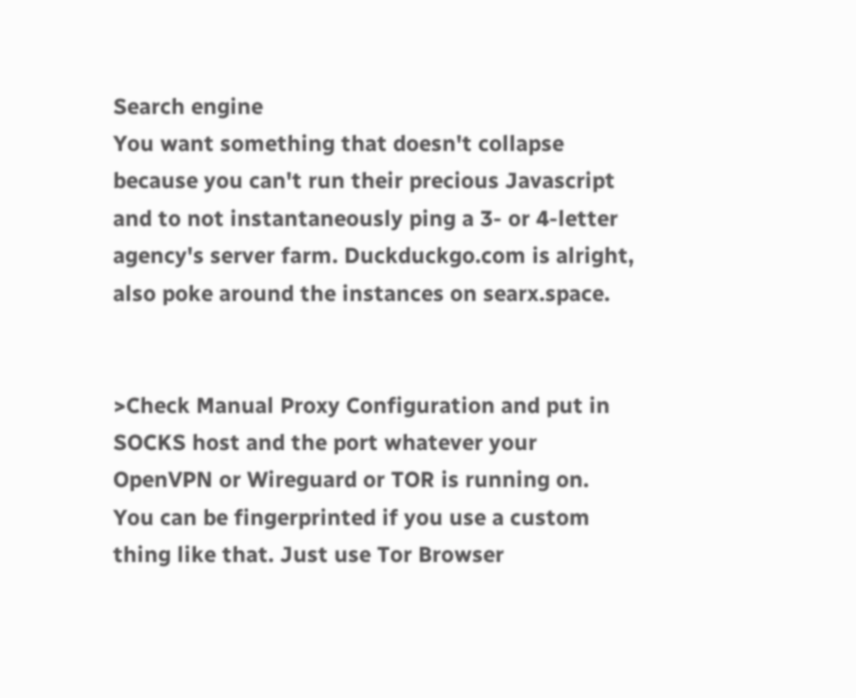Search engine
You want something that doesn't collapse because you can't run their precious Javascript and to not instantaneously ping a 3- or 4-letter agency's server farm. Duckduckgo.com is alright, also poke around the instances on searx.space.


>Check Manual Proxy Configuration and put in SOCKS host and the port whatever your OpenVPN or Wireguard or TOR is running on.
You can be fingerprinted if you use a custom thing like that. Just use Tor Browser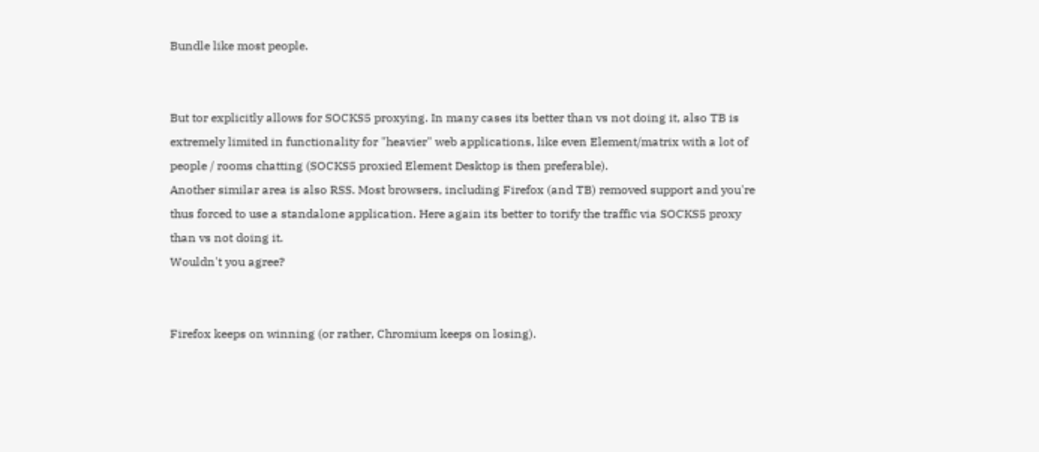Bundle like most people.


But tor explicitly allows for SOCKS5 proxying. In many cases its better than vs not doing it, also TB is extremely limited in functionality for "heavier" web applications, like even Element/matrix with a lot of people / rooms chatting (SOCKS5 proxied Element Desktop is then preferable).
Another similar area is also RSS. Most browsers, including Firefox (and TB) removed support and you're thus forced to use a standalone application. Here again its better to torify the traffic via SOCKS5 proxy than vs not doing it.
Wouldn't you agree?


Firefox keeps on winning (or rather, Chromium keeps on losing).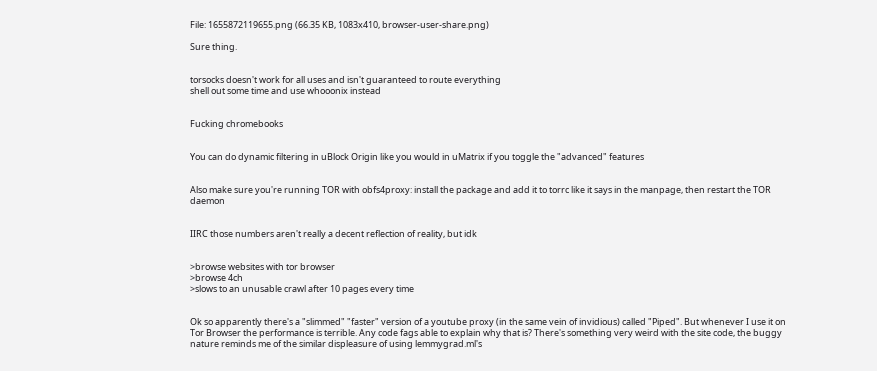File: 1655872119655.png (66.35 KB, 1083x410, browser-user-share.png)

Sure thing.


torsocks doesn't work for all uses and isn't guaranteed to route everything
shell out some time and use whooonix instead


Fucking chromebooks


You can do dynamic filtering in uBlock Origin like you would in uMatrix if you toggle the "advanced" features


Also make sure you're running TOR with obfs4proxy: install the package and add it to torrc like it says in the manpage, then restart the TOR daemon


IIRC those numbers aren't really a decent reflection of reality, but idk


>browse websites with tor browser
>browse 4ch
>slows to an unusable crawl after 10 pages every time


Ok so apparently there's a "slimmed" "faster" version of a youtube proxy (in the same vein of invidious) called "Piped". But whenever I use it on Tor Browser the performance is terrible. Any code fags able to explain why that is? There's something very weird with the site code, the buggy nature reminds me of the similar displeasure of using lemmygrad.ml's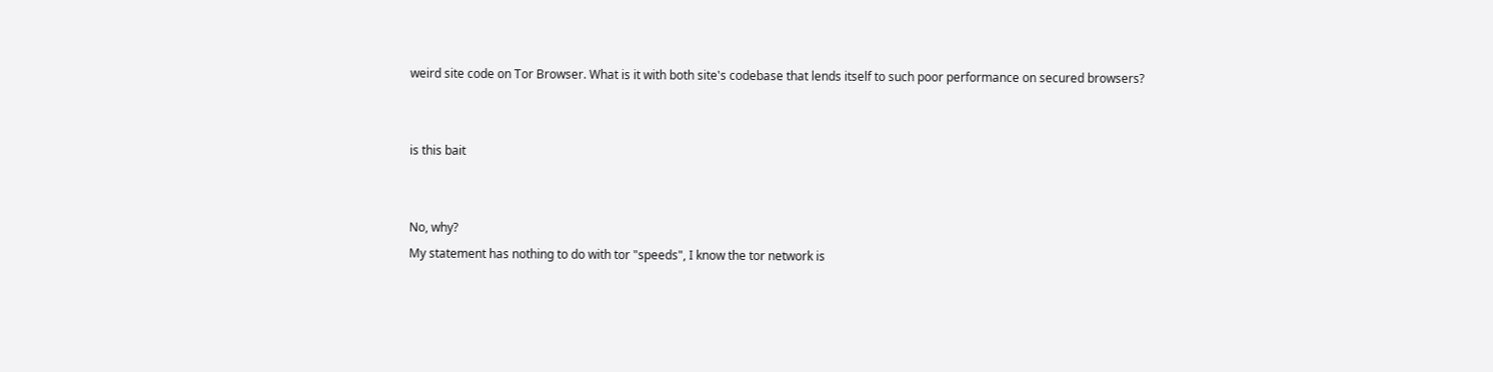weird site code on Tor Browser. What is it with both site's codebase that lends itself to such poor performance on secured browsers?


is this bait


No, why?
My statement has nothing to do with tor "speeds", I know the tor network is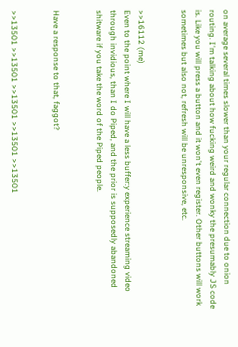on average several times slower than your regular connection due to onion routing. I'm talking about how fucking weird and wonky the presumably JS code is. Like you will press a button and it won't even register. Other buttons will work sometimes but also not, refresh will be unresponsive, etc.


>>16112 (me)
Even to the point where I will have a less buffer:y experience streaming video through invidious, than I do Piped, and the prior is supposedly abandoned shitware if you take the word of the Piped people.


Have a response to that, faggot?


>>13501 >>13501 >>13501 >>13501 >>13501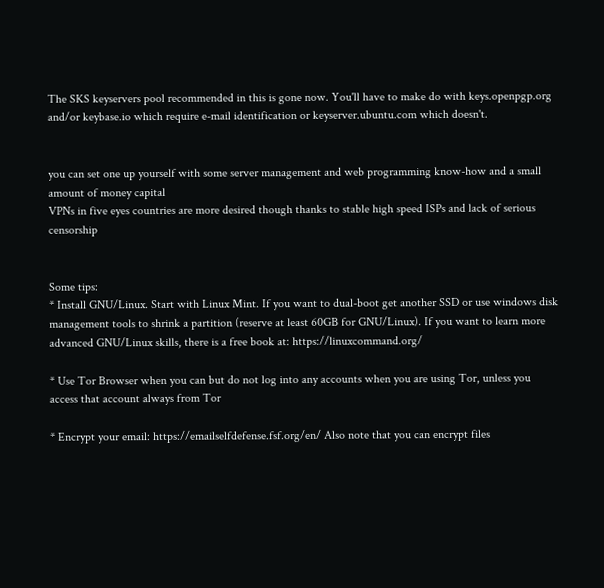The SKS keyservers pool recommended in this is gone now. You'll have to make do with keys.openpgp.org and/or keybase.io which require e-mail identification or keyserver.ubuntu.com which doesn't.


you can set one up yourself with some server management and web programming know-how and a small amount of money capital
VPNs in five eyes countries are more desired though thanks to stable high speed ISPs and lack of serious censorship


Some tips:
* Install GNU/Linux. Start with Linux Mint. If you want to dual-boot get another SSD or use windows disk management tools to shrink a partition (reserve at least 60GB for GNU/Linux). If you want to learn more advanced GNU/Linux skills, there is a free book at: https://linuxcommand.org/

* Use Tor Browser when you can but do not log into any accounts when you are using Tor, unless you access that account always from Tor

* Encrypt your email: https://emailselfdefense.fsf.org/en/ Also note that you can encrypt files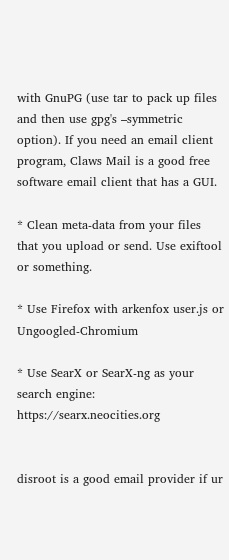with GnuPG (use tar to pack up files and then use gpg's –symmetric option). If you need an email client program, Claws Mail is a good free software email client that has a GUI.

* Clean meta-data from your files that you upload or send. Use exiftool or something.

* Use Firefox with arkenfox user.js or Ungoogled-Chromium

* Use SearX or SearX-ng as your search engine: https://searx.neocities.org


disroot is a good email provider if ur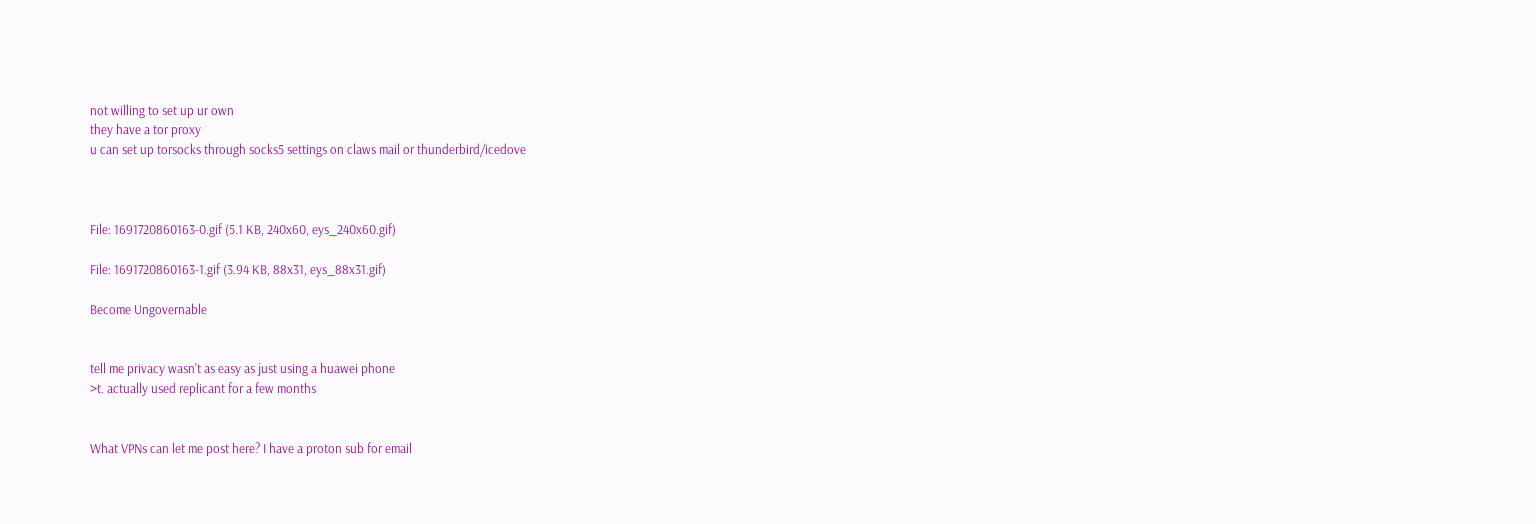not willing to set up ur own
they have a tor proxy
u can set up torsocks through socks5 settings on claws mail or thunderbird/icedove



File: 1691720860163-0.gif (5.1 KB, 240x60, eys_240x60.gif)

File: 1691720860163-1.gif (3.94 KB, 88x31, eys_88x31.gif)

Become Ungovernable


tell me privacy wasn't as easy as just using a huawei phone
>t. actually used replicant for a few months


What VPNs can let me post here? I have a proton sub for email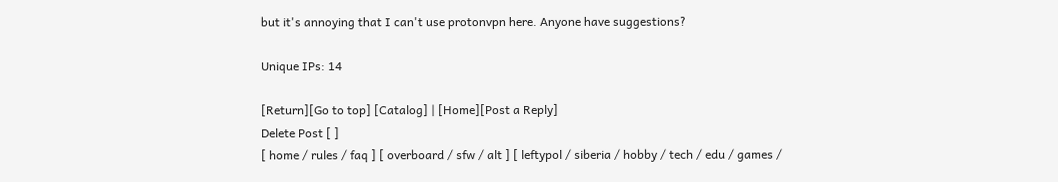but it's annoying that I can't use protonvpn here. Anyone have suggestions?

Unique IPs: 14

[Return][Go to top] [Catalog] | [Home][Post a Reply]
Delete Post [ ]
[ home / rules / faq ] [ overboard / sfw / alt ] [ leftypol / siberia / hobby / tech / edu / games /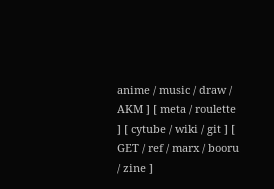anime / music / draw / AKM ] [ meta / roulette ] [ cytube / wiki / git ] [ GET / ref / marx / booru / zine ]